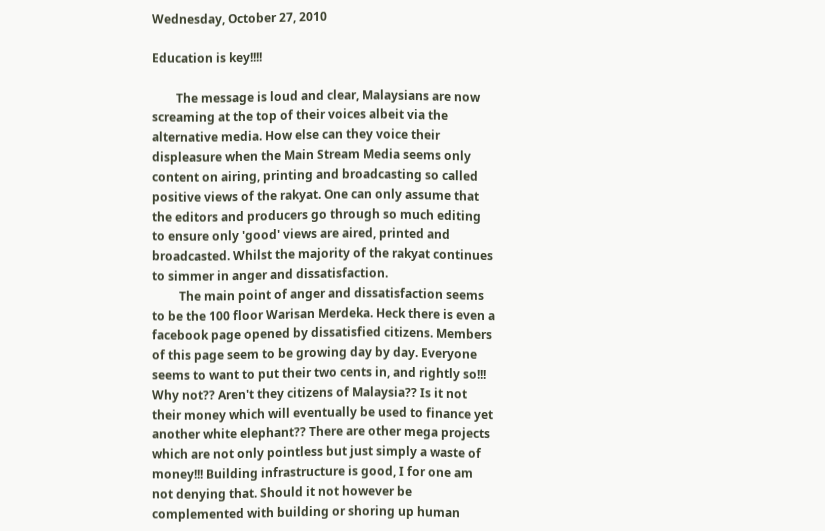Wednesday, October 27, 2010

Education is key!!!!

        The message is loud and clear, Malaysians are now screaming at the top of their voices albeit via the alternative media. How else can they voice their displeasure when the Main Stream Media seems only content on airing, printing and broadcasting so called positive views of the rakyat. One can only assume that the editors and producers go through so much editing to ensure only 'good' views are aired, printed and broadcasted. Whilst the majority of the rakyat continues to simmer in anger and dissatisfaction.
         The main point of anger and dissatisfaction seems to be the 100 floor Warisan Merdeka. Heck there is even a facebook page opened by dissatisfied citizens. Members of this page seem to be growing day by day. Everyone seems to want to put their two cents in, and rightly so!!! Why not?? Aren't they citizens of Malaysia?? Is it not their money which will eventually be used to finance yet another white elephant?? There are other mega projects which are not only pointless but just simply a waste of money!!! Building infrastructure is good, I for one am not denying that. Should it not however be complemented with building or shoring up human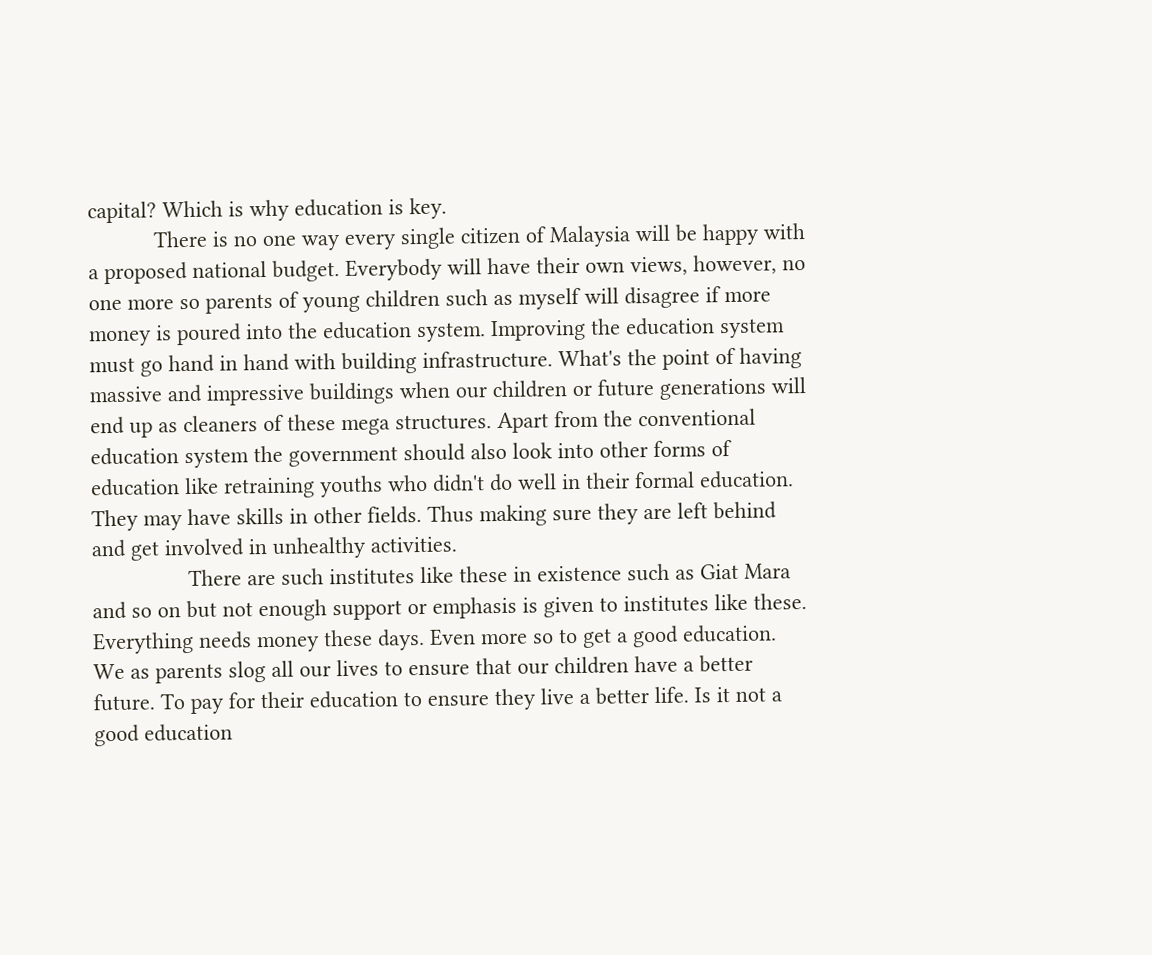capital? Which is why education is key.
           There is no one way every single citizen of Malaysia will be happy with a proposed national budget. Everybody will have their own views, however, no one more so parents of young children such as myself will disagree if more money is poured into the education system. Improving the education system must go hand in hand with building infrastructure. What's the point of having massive and impressive buildings when our children or future generations will end up as cleaners of these mega structures. Apart from the conventional education system the government should also look into other forms of education like retraining youths who didn't do well in their formal education. They may have skills in other fields. Thus making sure they are left behind and get involved in unhealthy activities.
                There are such institutes like these in existence such as Giat Mara and so on but not enough support or emphasis is given to institutes like these. Everything needs money these days. Even more so to get a good education. We as parents slog all our lives to ensure that our children have a better future. To pay for their education to ensure they live a better life. Is it not a good education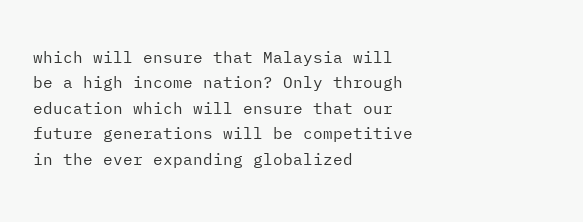which will ensure that Malaysia will be a high income nation? Only through education which will ensure that our future generations will be competitive in the ever expanding globalized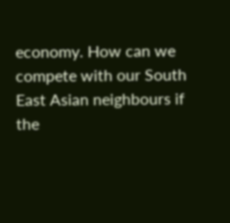economy. How can we compete with our South East Asian neighbours if the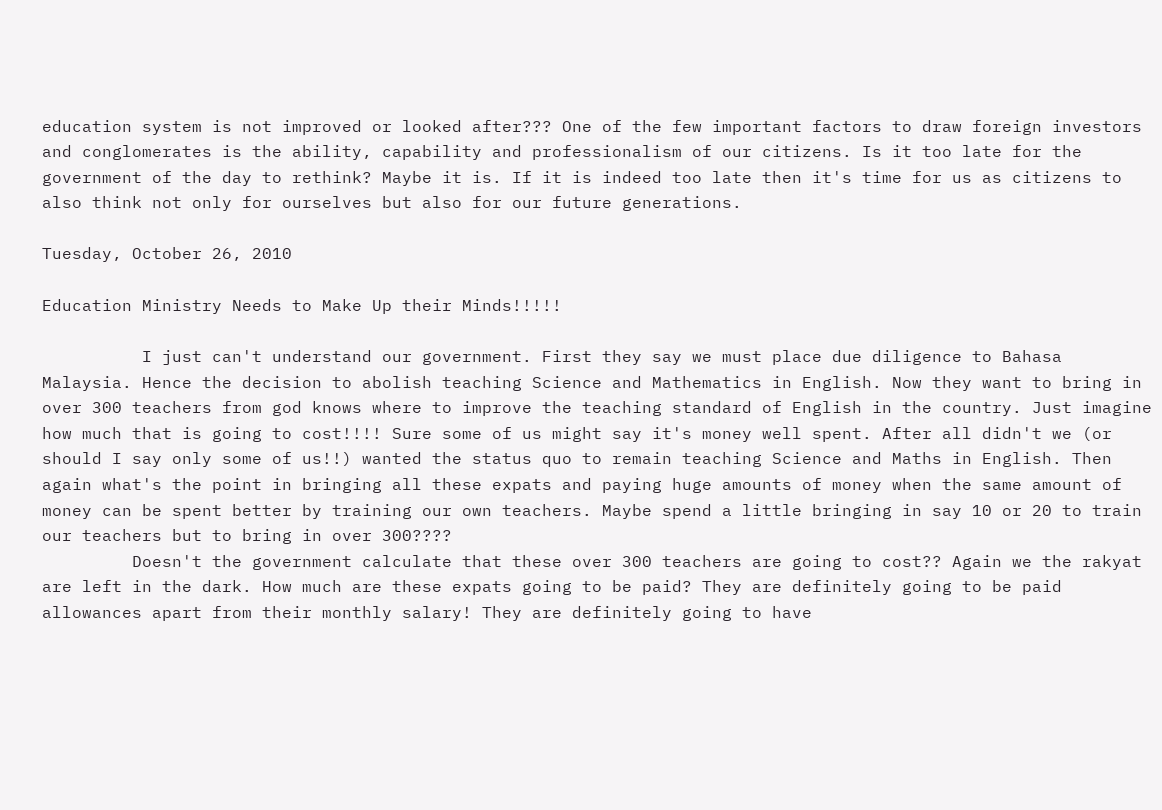education system is not improved or looked after??? One of the few important factors to draw foreign investors and conglomerates is the ability, capability and professionalism of our citizens. Is it too late for the government of the day to rethink? Maybe it is. If it is indeed too late then it's time for us as citizens to also think not only for ourselves but also for our future generations.

Tuesday, October 26, 2010

Education Ministry Needs to Make Up their Minds!!!!!

          I just can't understand our government. First they say we must place due diligence to Bahasa Malaysia. Hence the decision to abolish teaching Science and Mathematics in English. Now they want to bring in over 300 teachers from god knows where to improve the teaching standard of English in the country. Just imagine how much that is going to cost!!!! Sure some of us might say it's money well spent. After all didn't we (or should I say only some of us!!) wanted the status quo to remain teaching Science and Maths in English. Then again what's the point in bringing all these expats and paying huge amounts of money when the same amount of money can be spent better by training our own teachers. Maybe spend a little bringing in say 10 or 20 to train our teachers but to bring in over 300????
         Doesn't the government calculate that these over 300 teachers are going to cost?? Again we the rakyat are left in the dark. How much are these expats going to be paid? They are definitely going to be paid allowances apart from their monthly salary! They are definitely going to have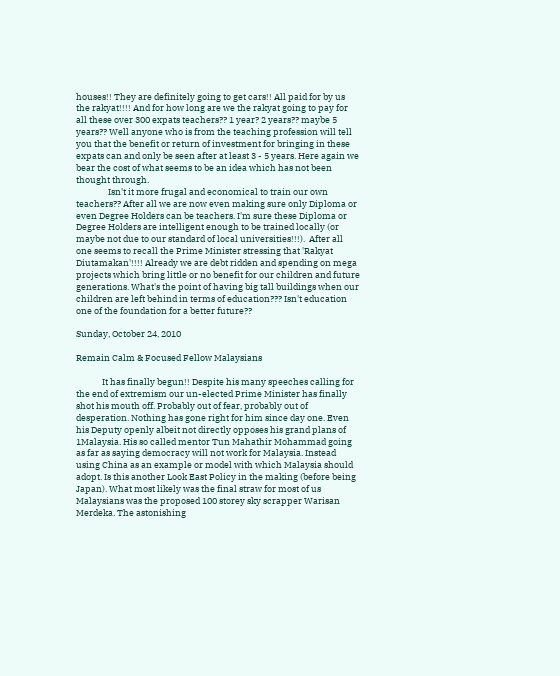houses!! They are definitely going to get cars!! All paid for by us the rakyat!!!! And for how long are we the rakyat going to pay for all these over 300 expats teachers?? 1 year? 2 years?? maybe 5 years?? Well anyone who is from the teaching profession will tell you that the benefit or return of investment for bringing in these expats can and only be seen after at least 3 - 5 years. Here again we bear the cost of what seems to be an idea which has not been thought through.
                Isn't it more frugal and economical to train our own teachers?? After all we are now even making sure only Diploma or even Degree Holders can be teachers. I'm sure these Diploma or Degree Holders are intelligent enough to be trained locally (or maybe not due to our standard of local universities!!!).  After all one seems to recall the Prime Minister stressing that 'Rakyat Diutamakan'!!!! Already we are debt ridden and spending on mega projects which bring little or no benefit for our children and future generations. What's the point of having big tall buildings when our children are left behind in terms of education??? Isn't education one of the foundation for a better future??

Sunday, October 24, 2010

Remain Calm & Focused Fellow Malaysians

             It has finally begun!! Despite his many speeches calling for the end of extremism our un-elected Prime Minister has finally shot his mouth off. Probably out of fear, probably out of desperation. Nothing has gone right for him since day one. Even his Deputy openly albeit not directly opposes his grand plans of 1Malaysia. His so called mentor Tun Mahathir Mohammad going as far as saying democracy will not work for Malaysia. Instead using China as an example or model with which Malaysia should adopt. Is this another Look East Policy in the making (before being Japan). What most likely was the final straw for most of us Malaysians was the proposed 100 storey sky scrapper Warisan Merdeka. The astonishing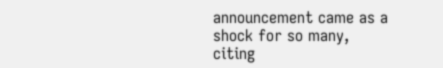announcement came as a shock for so many, citing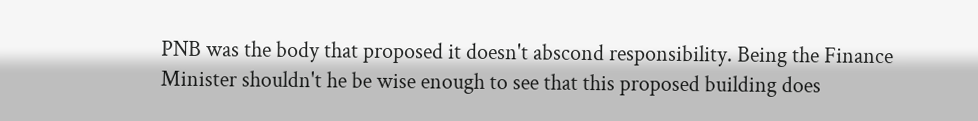PNB was the body that proposed it doesn't abscond responsibility. Being the Finance Minister shouldn't he be wise enough to see that this proposed building does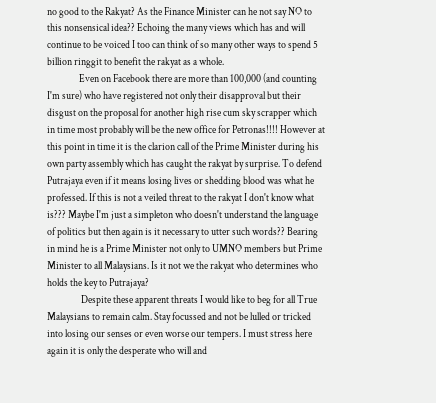no good to the Rakyat? As the Finance Minister can he not say NO to this nonsensical idea?? Echoing the many views which has and will continue to be voiced I too can think of so many other ways to spend 5 billion ringgit to benefit the rakyat as a whole.
                Even on Facebook there are more than 100,000 (and counting I'm sure) who have registered not only their disapproval but their disgust on the proposal for another high rise cum sky scrapper which in time most probably will be the new office for Petronas!!!! However at this point in time it is the clarion call of the Prime Minister during his own party assembly which has caught the rakyat by surprise. To defend Putrajaya even if it means losing lives or shedding blood was what he professed. If this is not a veiled threat to the rakyat I don't know what is??? Maybe I'm just a simpleton who doesn't understand the language of politics but then again is it necessary to utter such words?? Bearing in mind he is a Prime Minister not only to UMNO members but Prime Minister to all Malaysians. Is it not we the rakyat who determines who holds the key to Putrajaya?
                 Despite these apparent threats I would like to beg for all True Malaysians to remain calm. Stay focussed and not be lulled or tricked into losing our senses or even worse our tempers. I must stress here again it is only the desperate who will and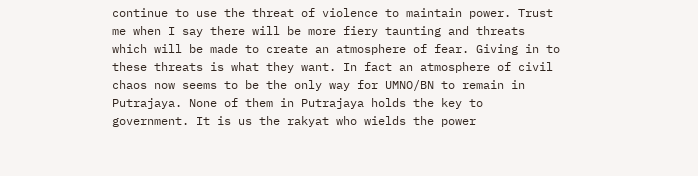continue to use the threat of violence to maintain power. Trust me when I say there will be more fiery taunting and threats which will be made to create an atmosphere of fear. Giving in to these threats is what they want. In fact an atmosphere of civil chaos now seems to be the only way for UMNO/BN to remain in Putrajaya. None of them in Putrajaya holds the key to government. It is us the rakyat who wields the power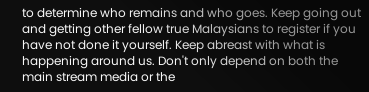to determine who remains and who goes. Keep going out and getting other fellow true Malaysians to register if you have not done it yourself. Keep abreast with what is happening around us. Don't only depend on both the main stream media or the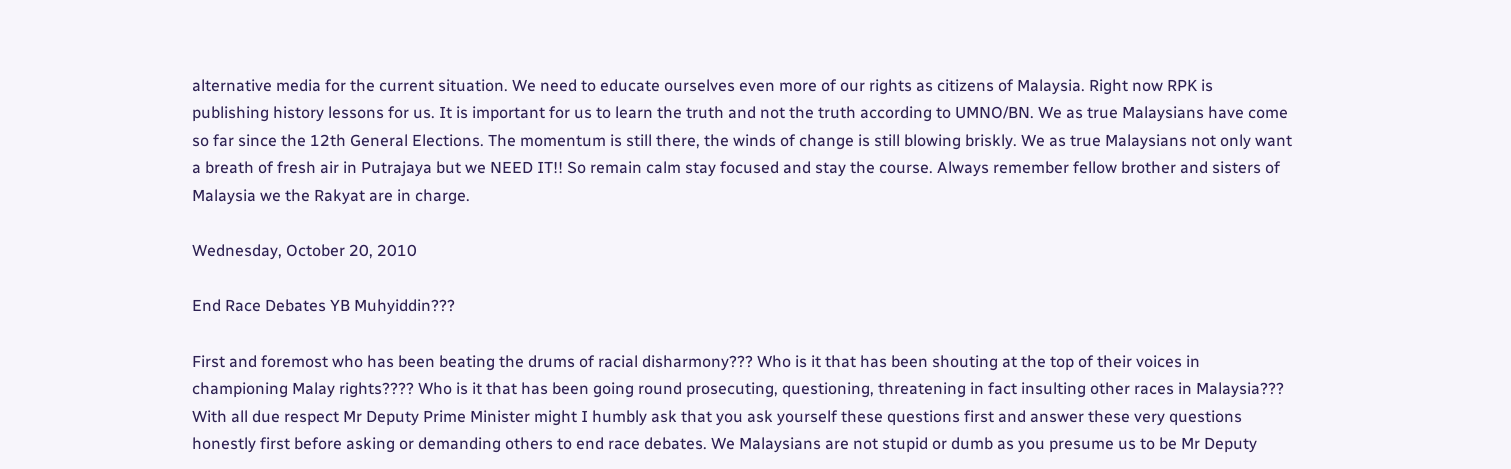alternative media for the current situation. We need to educate ourselves even more of our rights as citizens of Malaysia. Right now RPK is publishing history lessons for us. It is important for us to learn the truth and not the truth according to UMNO/BN. We as true Malaysians have come so far since the 12th General Elections. The momentum is still there, the winds of change is still blowing briskly. We as true Malaysians not only want a breath of fresh air in Putrajaya but we NEED IT!! So remain calm stay focused and stay the course. Always remember fellow brother and sisters of Malaysia we the Rakyat are in charge.

Wednesday, October 20, 2010

End Race Debates YB Muhyiddin???

First and foremost who has been beating the drums of racial disharmony??? Who is it that has been shouting at the top of their voices in championing Malay rights???? Who is it that has been going round prosecuting, questioning, threatening in fact insulting other races in Malaysia??? With all due respect Mr Deputy Prime Minister might I humbly ask that you ask yourself these questions first and answer these very questions honestly first before asking or demanding others to end race debates. We Malaysians are not stupid or dumb as you presume us to be Mr Deputy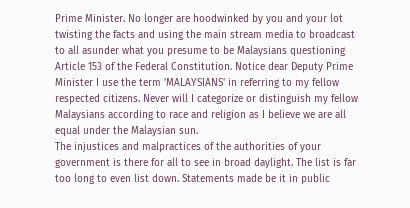Prime Minister. No longer are hoodwinked by you and your lot twisting the facts and using the main stream media to broadcast to all asunder what you presume to be Malaysians questioning Article 153 of the Federal Constitution. Notice dear Deputy Prime Minister I use the term 'MALAYSIANS' in referring to my fellow respected citizens. Never will I categorize or distinguish my fellow Malaysians according to race and religion as I believe we are all equal under the Malaysian sun.
The injustices and malpractices of the authorities of your government is there for all to see in broad daylight. The list is far too long to even list down. Statements made be it in public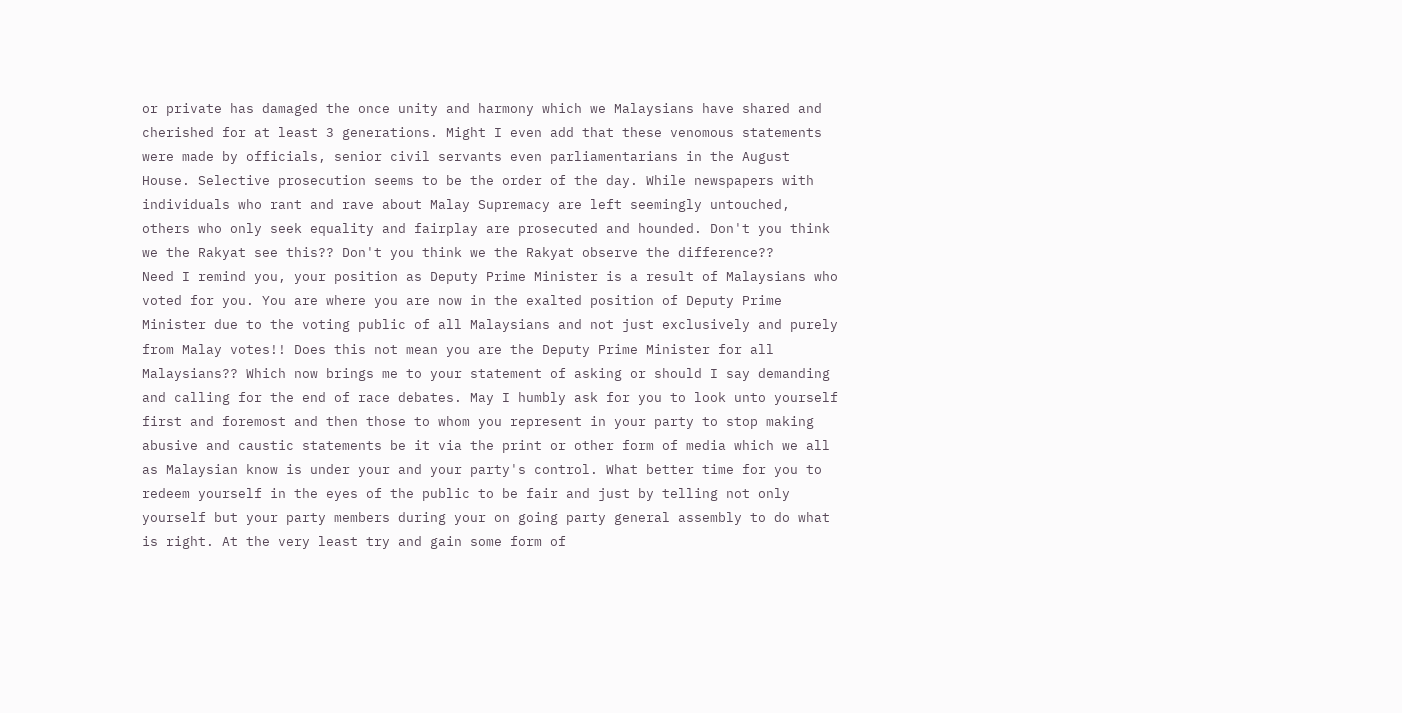or private has damaged the once unity and harmony which we Malaysians have shared and cherished for at least 3 generations. Might I even add that these venomous statements were made by officials, senior civil servants even parliamentarians in the August House. Selective prosecution seems to be the order of the day. While newspapers with individuals who rant and rave about Malay Supremacy are left seemingly untouched, others who only seek equality and fairplay are prosecuted and hounded. Don't you think we the Rakyat see this?? Don't you think we the Rakyat observe the difference??
Need I remind you, your position as Deputy Prime Minister is a result of Malaysians who voted for you. You are where you are now in the exalted position of Deputy Prime Minister due to the voting public of all Malaysians and not just exclusively and purely from Malay votes!! Does this not mean you are the Deputy Prime Minister for all Malaysians?? Which now brings me to your statement of asking or should I say demanding and calling for the end of race debates. May I humbly ask for you to look unto yourself first and foremost and then those to whom you represent in your party to stop making abusive and caustic statements be it via the print or other form of media which we all as Malaysian know is under your and your party's control. What better time for you to redeem yourself in the eyes of the public to be fair and just by telling not only yourself but your party members during your on going party general assembly to do what is right. At the very least try and gain some form of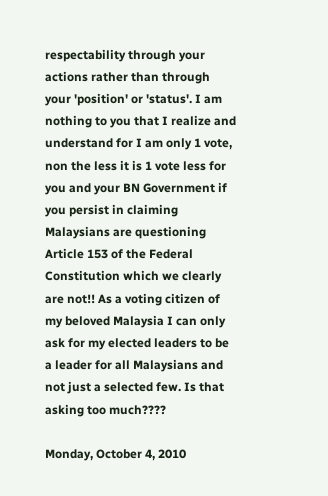respectability through your actions rather than through your 'position' or 'status'. I am nothing to you that I realize and understand for I am only 1 vote, non the less it is 1 vote less for you and your BN Government if you persist in claiming Malaysians are questioning Article 153 of the Federal Constitution which we clearly are not!! As a voting citizen of my beloved Malaysia I can only ask for my elected leaders to be a leader for all Malaysians and not just a selected few. Is that asking too much????

Monday, October 4, 2010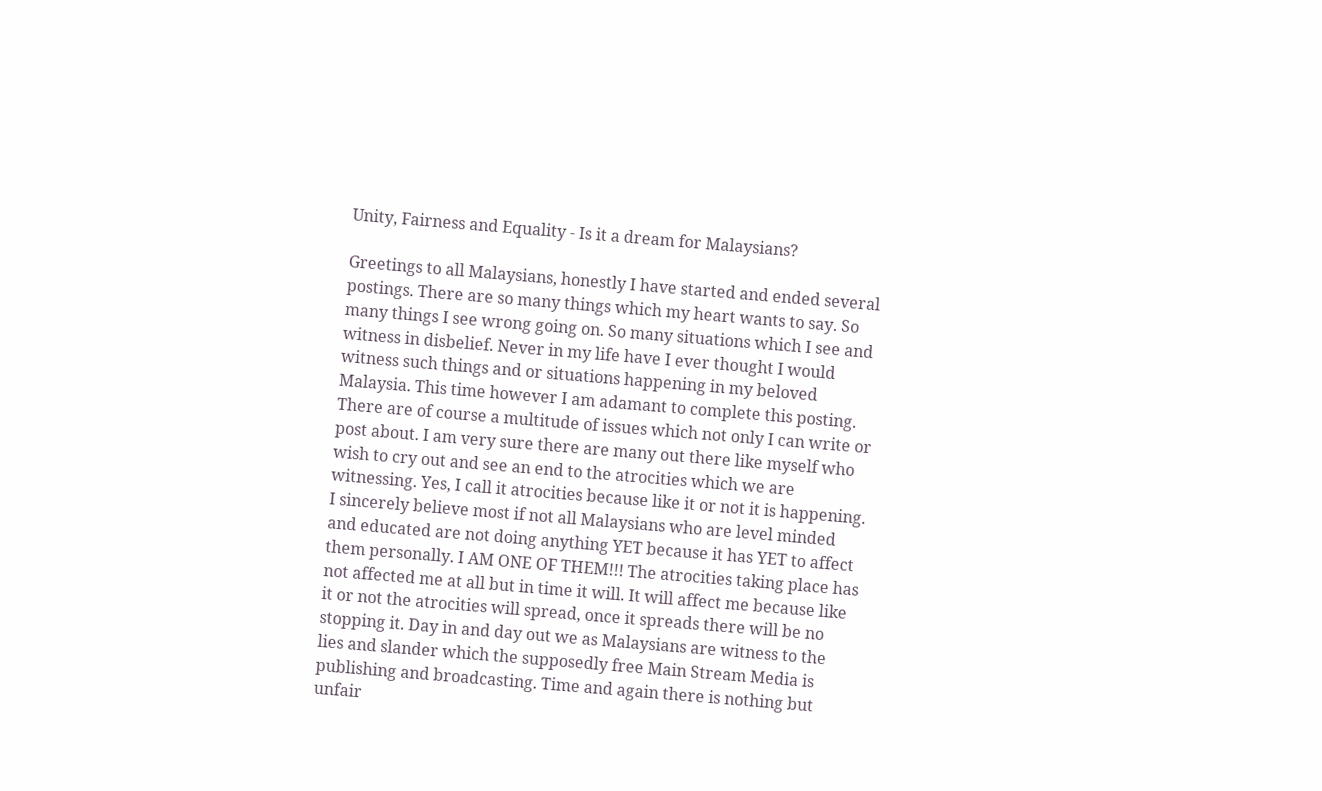Unity, Fairness and Equality - Is it a dream for Malaysians?

Greetings to all Malaysians, honestly I have started and ended several postings. There are so many things which my heart wants to say. So many things I see wrong going on. So many situations which I see and witness in disbelief. Never in my life have I ever thought I would witness such things and or situations happening in my beloved Malaysia. This time however I am adamant to complete this posting.
There are of course a multitude of issues which not only I can write or post about. I am very sure there are many out there like myself who wish to cry out and see an end to the atrocities which we are witnessing. Yes, I call it atrocities because like it or not it is happening. I sincerely believe most if not all Malaysians who are level minded and educated are not doing anything YET because it has YET to affect them personally. I AM ONE OF THEM!!! The atrocities taking place has not affected me at all but in time it will. It will affect me because like it or not the atrocities will spread, once it spreads there will be no stopping it. Day in and day out we as Malaysians are witness to the lies and slander which the supposedly free Main Stream Media is publishing and broadcasting. Time and again there is nothing but unfair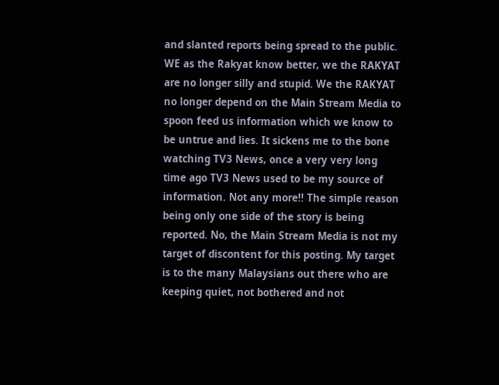and slanted reports being spread to the public.
WE as the Rakyat know better, we the RAKYAT are no longer silly and stupid. We the RAKYAT no longer depend on the Main Stream Media to spoon feed us information which we know to be untrue and lies. It sickens me to the bone watching TV3 News, once a very very long time ago TV3 News used to be my source of information. Not any more!! The simple reason being only one side of the story is being reported. No, the Main Stream Media is not my target of discontent for this posting. My target is to the many Malaysians out there who are keeping quiet, not bothered and not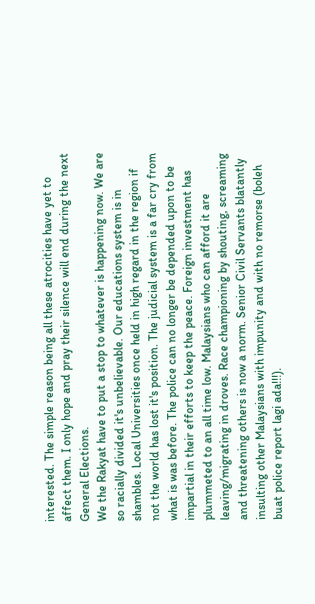interested. The simple reason being all these atrocities have yet to affect them. I only hope and pray their silence will end during the next General Elections.
We the Rakyat have to put a stop to whatever is happening now. We are so racially divided it's unbelievable. Our educations system is in shambles. Local Universities once held in high regard in the region if not the world has lost it's position. The judicial system is a far cry from what is was before. The police can no longer be depended upon to be impartial in their efforts to keep the peace. Foreign investment has plummeted to an all time low. Malaysians who can afford it are leaving/migrating in droves. Race championing by shouting, screaming and threatening others is now a norm. Senior Civil Servants blatantly insulting other Malaysians with impunity and with no remorse (boleh buat police report lagi ada!!!).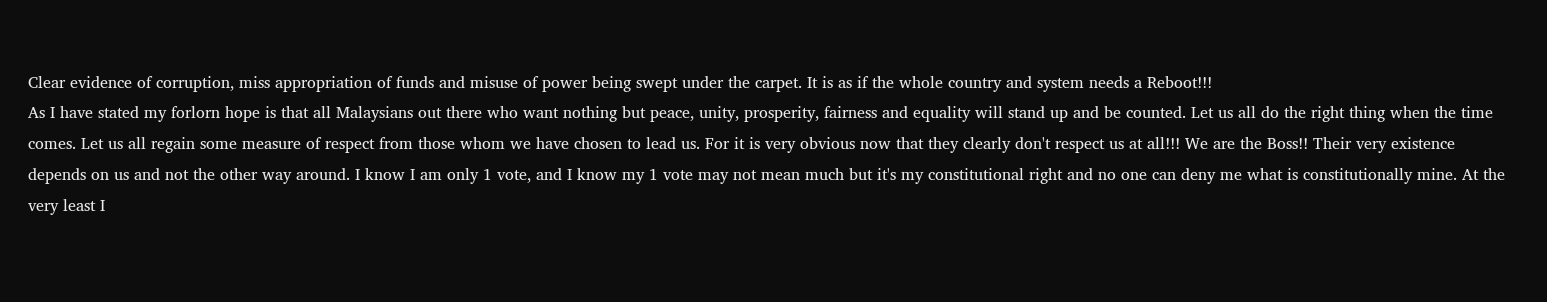Clear evidence of corruption, miss appropriation of funds and misuse of power being swept under the carpet. It is as if the whole country and system needs a Reboot!!!
As I have stated my forlorn hope is that all Malaysians out there who want nothing but peace, unity, prosperity, fairness and equality will stand up and be counted. Let us all do the right thing when the time comes. Let us all regain some measure of respect from those whom we have chosen to lead us. For it is very obvious now that they clearly don't respect us at all!!! We are the Boss!! Their very existence depends on us and not the other way around. I know I am only 1 vote, and I know my 1 vote may not mean much but it's my constitutional right and no one can deny me what is constitutionally mine. At the very least I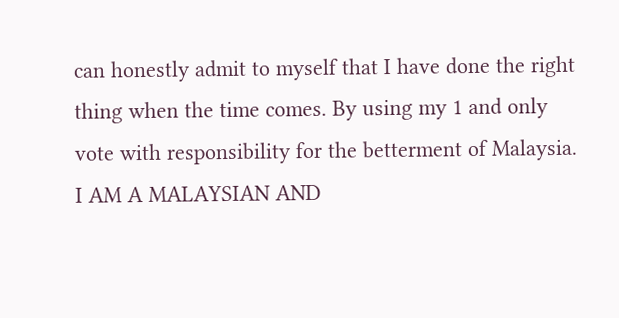can honestly admit to myself that I have done the right thing when the time comes. By using my 1 and only vote with responsibility for the betterment of Malaysia. I AM A MALAYSIAN AND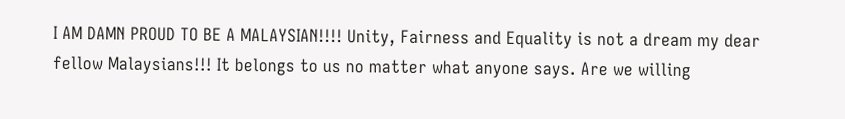I AM DAMN PROUD TO BE A MALAYSIAN!!!! Unity, Fairness and Equality is not a dream my dear fellow Malaysians!!! It belongs to us no matter what anyone says. Are we willing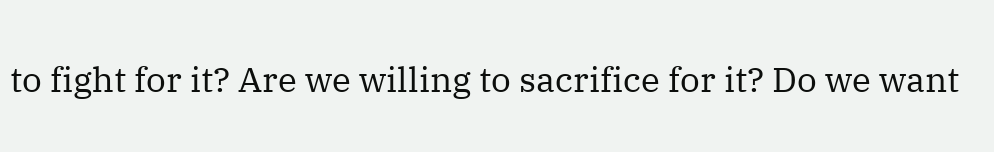to fight for it? Are we willing to sacrifice for it? Do we want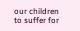our children to suffer for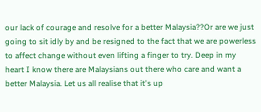our lack of courage and resolve for a better Malaysia??Or are we just going to sit idly by and be resigned to the fact that we are powerless to affect change without even lifting a finger to try. Deep in my heart I know there are Malaysians out there who care and want a better Malaysia. Let us all realise that it's up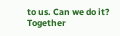to us. Can we do it? Together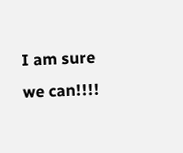I am sure we can!!!!